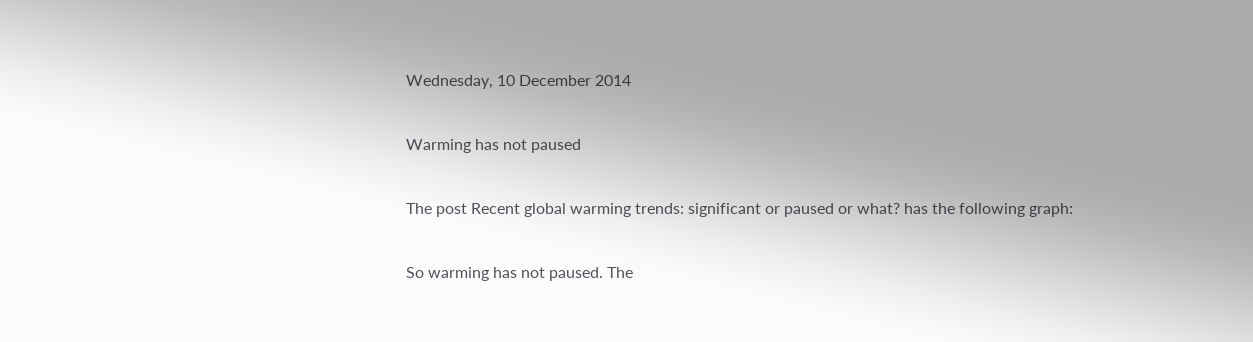Wednesday, 10 December 2014

Warming has not paused

The post Recent global warming trends: significant or paused or what? has the following graph:

So warming has not paused. The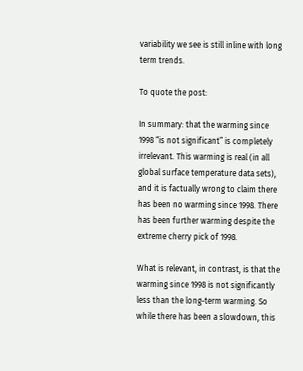variability we see is still inline with long term trends.

To quote the post:

In summary: that the warming since 1998 “is not significant” is completely irrelevant. This warming is real (in all global surface temperature data sets), and it is factually wrong to claim there has been no warming since 1998. There has been further warming despite the extreme cherry pick of 1998.

What is relevant, in contrast, is that the warming since 1998 is not significantly less than the long-term warming. So while there has been a slowdown, this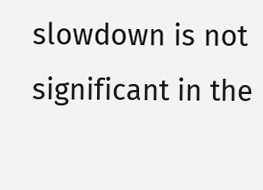slowdown is not significant in the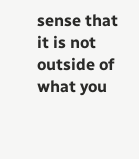sense that it is not outside of what you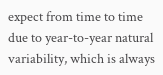expect from time to time due to year-to-year natural variability, which is always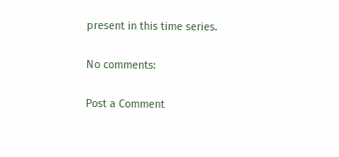present in this time series.

No comments:

Post a Comment